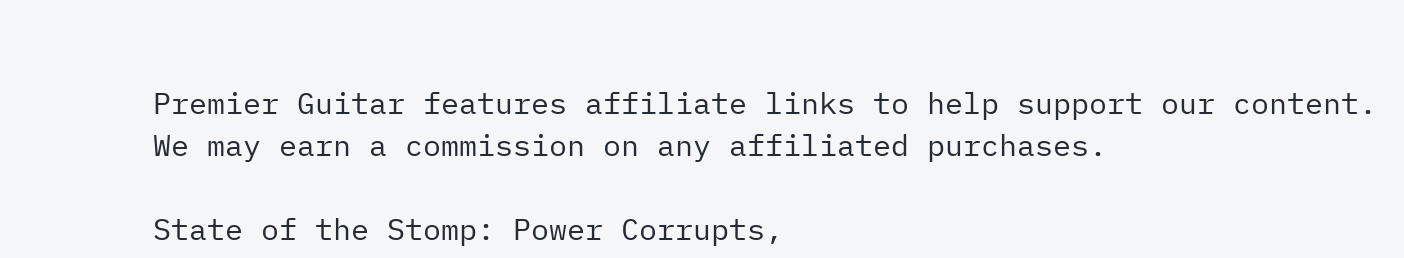Premier Guitar features affiliate links to help support our content. We may earn a commission on any affiliated purchases.

State of the Stomp: Power Corrupts,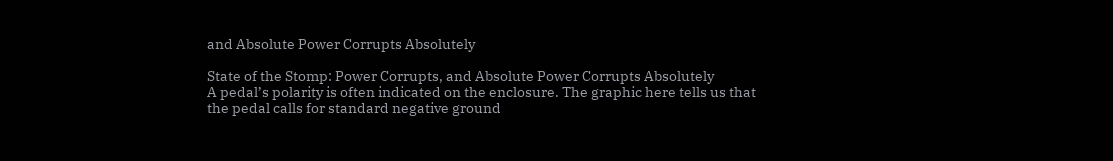and Absolute Power Corrupts Absolutely

State of the Stomp: Power Corrupts, and Absolute Power Corrupts Absolutely
A pedal’s polarity is often indicated on the enclosure. The graphic here tells us that the pedal calls for standard negative ground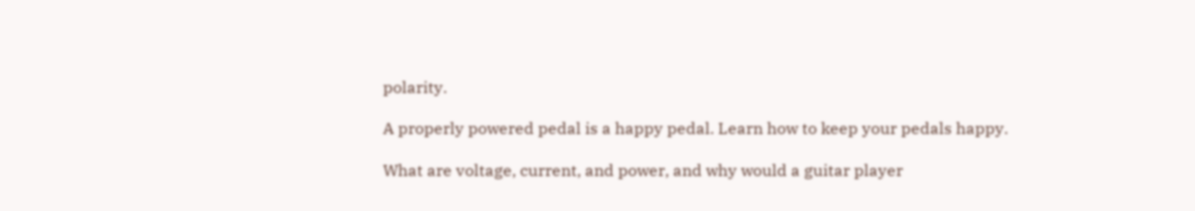polarity.

A properly powered pedal is a happy pedal. Learn how to keep your pedals happy.

What are voltage, current, and power, and why would a guitar player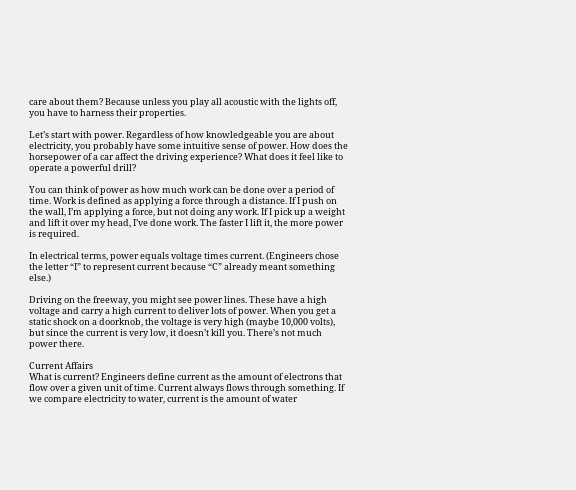care about them? Because unless you play all acoustic with the lights off, you have to harness their properties.

Let’s start with power. Regardless of how knowledgeable you are about electricity, you probably have some intuitive sense of power. How does the horsepower of a car affect the driving experience? What does it feel like to operate a powerful drill?

You can think of power as how much work can be done over a period of time. Work is defined as applying a force through a distance. If I push on the wall, I’m applying a force, but not doing any work. If I pick up a weight and lift it over my head, I’ve done work. The faster I lift it, the more power is required.

In electrical terms, power equals voltage times current. (Engineers chose the letter “I” to represent current because “C” already meant something else.)

Driving on the freeway, you might see power lines. These have a high voltage and carry a high current to deliver lots of power. When you get a static shock on a doorknob, the voltage is very high (maybe 10,000 volts), but since the current is very low, it doesn’t kill you. There’s not much power there.

Current Affairs
What is current? Engineers define current as the amount of electrons that flow over a given unit of time. Current always flows through something. If we compare electricity to water, current is the amount of water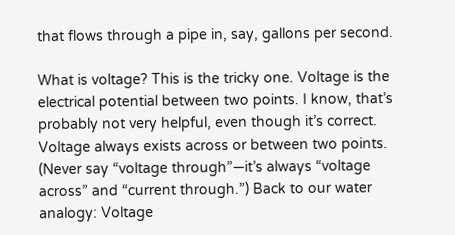that flows through a pipe in, say, gallons per second.

What is voltage? This is the tricky one. Voltage is the electrical potential between two points. I know, that’s probably not very helpful, even though it’s correct. Voltage always exists across or between two points. (Never say “voltage through”—it’s always “voltage across” and “current through.”) Back to our water analogy: Voltage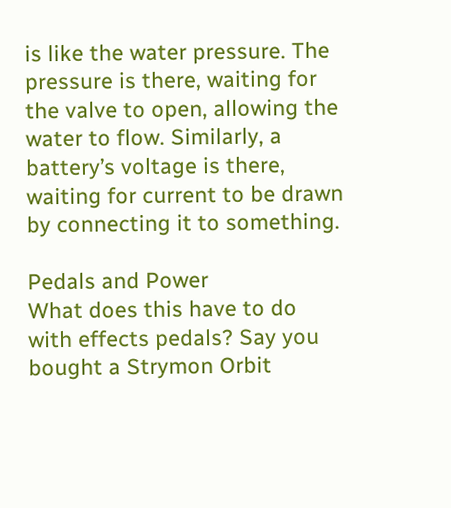is like the water pressure. The pressure is there, waiting for the valve to open, allowing the water to flow. Similarly, a battery’s voltage is there, waiting for current to be drawn by connecting it to something.

Pedals and Power
What does this have to do with effects pedals? Say you bought a Strymon Orbit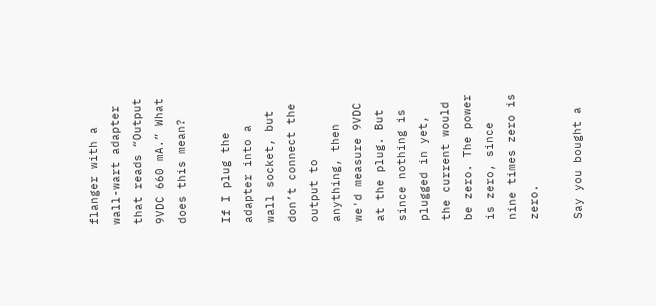flanger with a wall-wart adapter that reads “Output 9VDC 660 mA.” What does this mean?

If I plug the adapter into a wall socket, but don’t connect the output to anything, then we'd measure 9VDC at the plug. But since nothing is plugged in yet, the current would be zero. The power is zero, since nine times zero is zero.

Say you bought a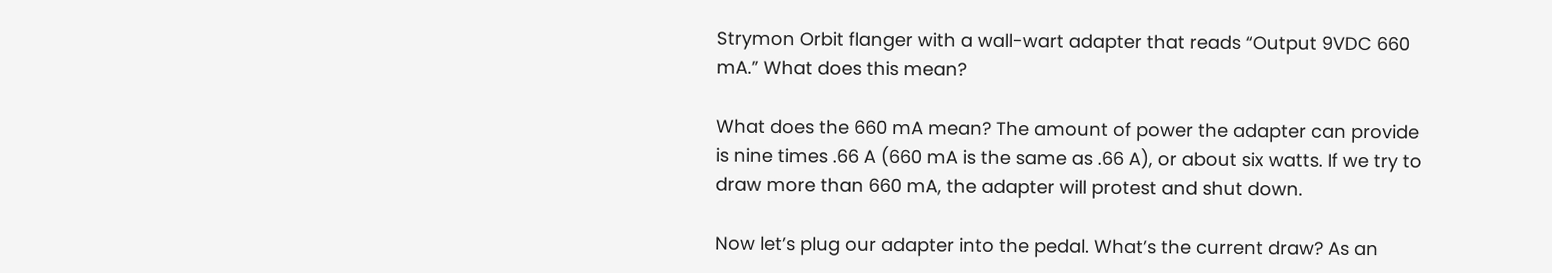Strymon Orbit flanger with a wall-wart adapter that reads “Output 9VDC 660 mA.” What does this mean?

What does the 660 mA mean? The amount of power the adapter can provide is nine times .66 A (660 mA is the same as .66 A), or about six watts. If we try to draw more than 660 mA, the adapter will protest and shut down.

Now let’s plug our adapter into the pedal. What’s the current draw? As an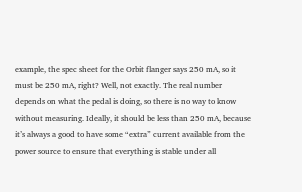example, the spec sheet for the Orbit flanger says 250 mA, so it must be 250 mA, right? Well, not exactly. The real number depends on what the pedal is doing, so there is no way to know without measuring. Ideally, it should be less than 250 mA, because it’s always a good to have some “extra” current available from the power source to ensure that everything is stable under all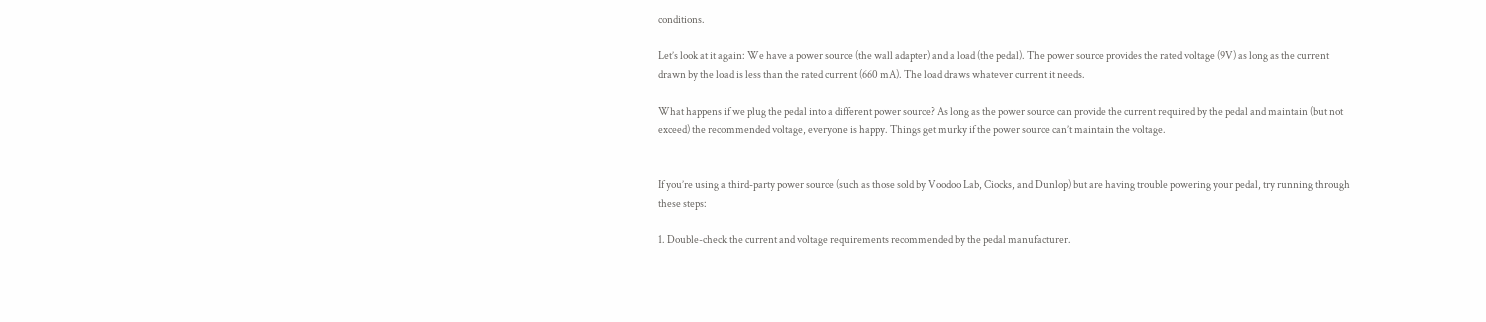conditions.

Let’s look at it again: We have a power source (the wall adapter) and a load (the pedal). The power source provides the rated voltage (9V) as long as the current drawn by the load is less than the rated current (660 mA). The load draws whatever current it needs.

What happens if we plug the pedal into a different power source? As long as the power source can provide the current required by the pedal and maintain (but not exceed) the recommended voltage, everyone is happy. Things get murky if the power source can’t maintain the voltage.


If you’re using a third-party power source (such as those sold by Voodoo Lab, Ciocks, and Dunlop) but are having trouble powering your pedal, try running through these steps:

1. Double-check the current and voltage requirements recommended by the pedal manufacturer.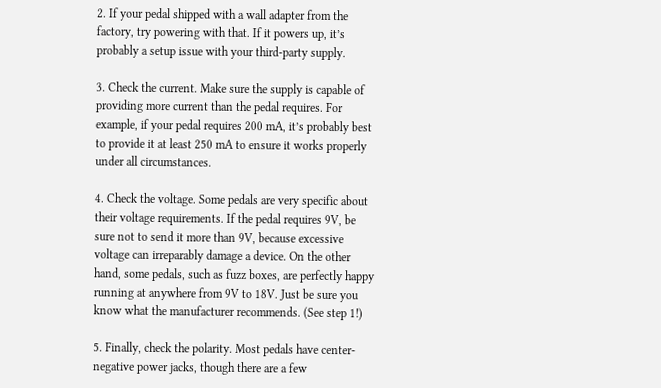2. If your pedal shipped with a wall adapter from the factory, try powering with that. If it powers up, it’s probably a setup issue with your third-party supply.

3. Check the current. Make sure the supply is capable of providing more current than the pedal requires. For example, if your pedal requires 200 mA, it’s probably best to provide it at least 250 mA to ensure it works properly under all circumstances.

4. Check the voltage. Some pedals are very specific about their voltage requirements. If the pedal requires 9V, be sure not to send it more than 9V, because excessive voltage can irreparably damage a device. On the other hand, some pedals, such as fuzz boxes, are perfectly happy running at anywhere from 9V to 18V. Just be sure you know what the manufacturer recommends. (See step 1!)

5. Finally, check the polarity. Most pedals have center-negative power jacks, though there are a few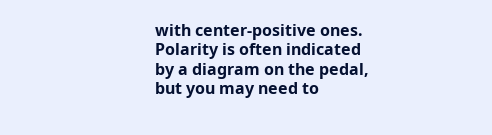with center-positive ones. Polarity is often indicated by a diagram on the pedal, but you may need to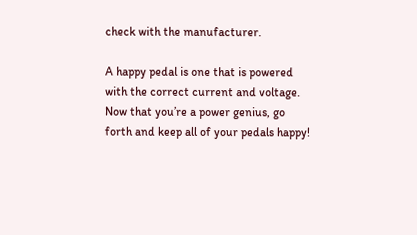check with the manufacturer.

A happy pedal is one that is powered with the correct current and voltage. Now that you’re a power genius, go forth and keep all of your pedals happy!